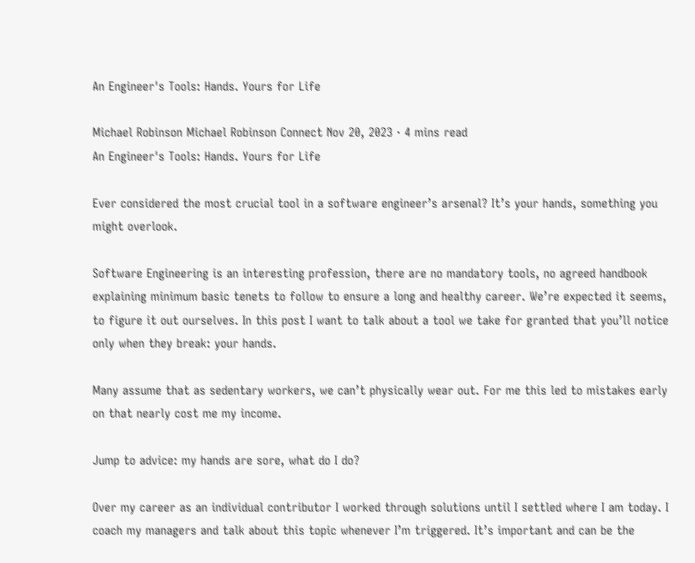An Engineer's Tools: Hands. Yours for Life

Michael Robinson Michael Robinson Connect Nov 20, 2023 · 4 mins read
An Engineer's Tools: Hands. Yours for Life

Ever considered the most crucial tool in a software engineer’s arsenal? It’s your hands, something you might overlook.

Software Engineering is an interesting profession, there are no mandatory tools, no agreed handbook explaining minimum basic tenets to follow to ensure a long and healthy career. We’re expected it seems, to figure it out ourselves. In this post I want to talk about a tool we take for granted that you’ll notice only when they break: your hands.

Many assume that as sedentary workers, we can’t physically wear out. For me this led to mistakes early on that nearly cost me my income.

Jump to advice: my hands are sore, what do I do?

Over my career as an individual contributor I worked through solutions until I settled where I am today. I coach my managers and talk about this topic whenever I’m triggered. It’s important and can be the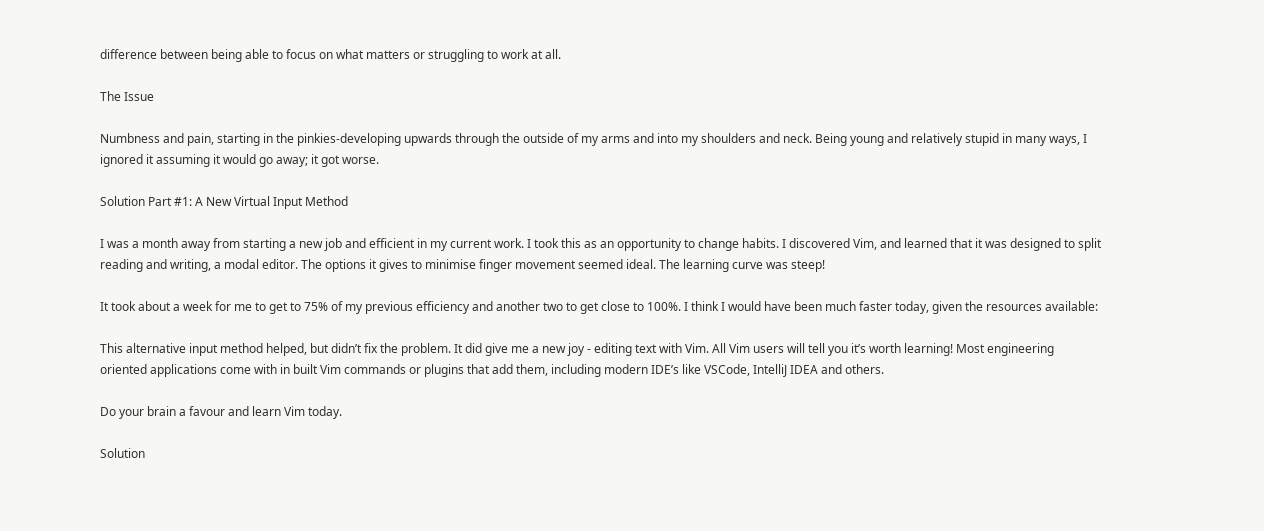difference between being able to focus on what matters or struggling to work at all.

The Issue

Numbness and pain, starting in the pinkies-developing upwards through the outside of my arms and into my shoulders and neck. Being young and relatively stupid in many ways, I ignored it assuming it would go away; it got worse.

Solution Part #1: A New Virtual Input Method

I was a month away from starting a new job and efficient in my current work. I took this as an opportunity to change habits. I discovered Vim, and learned that it was designed to split reading and writing, a modal editor. The options it gives to minimise finger movement seemed ideal. The learning curve was steep!

It took about a week for me to get to 75% of my previous efficiency and another two to get close to 100%. I think I would have been much faster today, given the resources available:

This alternative input method helped, but didn’t fix the problem. It did give me a new joy - editing text with Vim. All Vim users will tell you it’s worth learning! Most engineering oriented applications come with in built Vim commands or plugins that add them, including modern IDE’s like VSCode, IntelliJ IDEA and others.

Do your brain a favour and learn Vim today.

Solution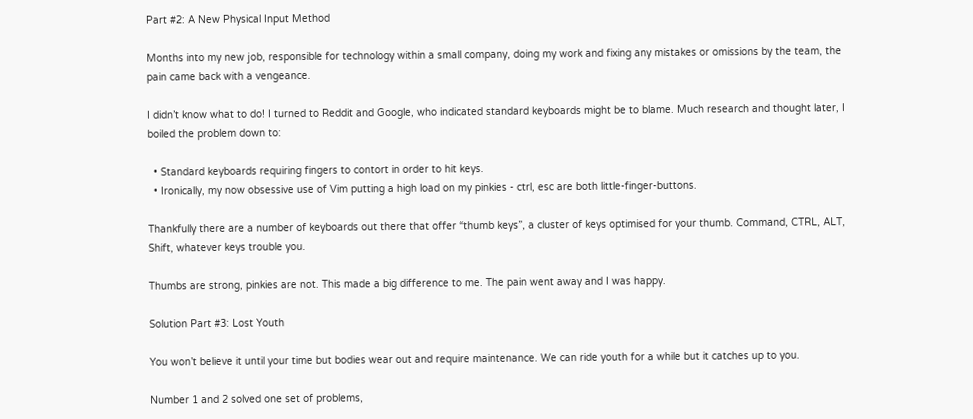Part #2: A New Physical Input Method

Months into my new job, responsible for technology within a small company, doing my work and fixing any mistakes or omissions by the team, the pain came back with a vengeance.

I didn’t know what to do! I turned to Reddit and Google, who indicated standard keyboards might be to blame. Much research and thought later, I boiled the problem down to:

  • Standard keyboards requiring fingers to contort in order to hit keys.
  • Ironically, my now obsessive use of Vim putting a high load on my pinkies - ctrl, esc are both little-finger-buttons.

Thankfully there are a number of keyboards out there that offer “thumb keys”, a cluster of keys optimised for your thumb. Command, CTRL, ALT, Shift, whatever keys trouble you.

Thumbs are strong, pinkies are not. This made a big difference to me. The pain went away and I was happy.

Solution Part #3: Lost Youth

You won’t believe it until your time but bodies wear out and require maintenance. We can ride youth for a while but it catches up to you.

Number 1 and 2 solved one set of problems,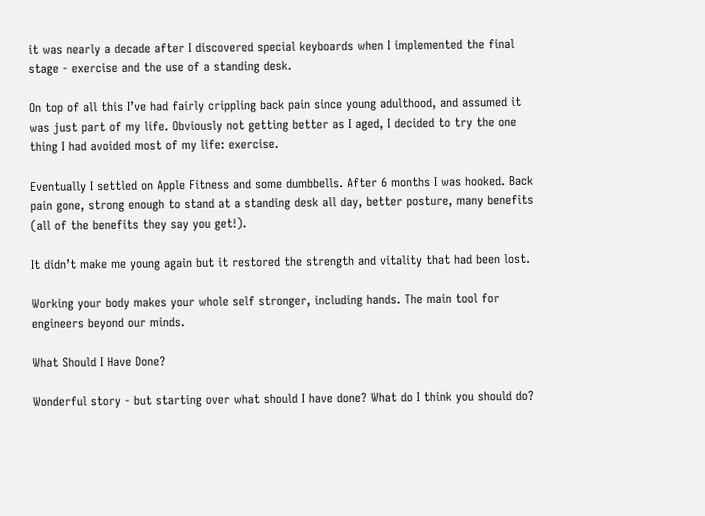it was nearly a decade after I discovered special keyboards when I implemented the final stage - exercise and the use of a standing desk.

On top of all this I’ve had fairly crippling back pain since young adulthood, and assumed it was just part of my life. Obviously not getting better as I aged, I decided to try the one thing I had avoided most of my life: exercise.

Eventually I settled on Apple Fitness and some dumbbells. After 6 months I was hooked. Back pain gone, strong enough to stand at a standing desk all day, better posture, many benefits (all of the benefits they say you get!).

It didn’t make me young again but it restored the strength and vitality that had been lost.

Working your body makes your whole self stronger, including hands. The main tool for engineers beyond our minds.

What Should I Have Done?

Wonderful story - but starting over what should I have done? What do I think you should do?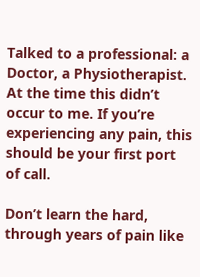Talked to a professional: a Doctor, a Physiotherapist. At the time this didn’t occur to me. If you’re experiencing any pain, this should be your first port of call.

Don’t learn the hard, through years of pain like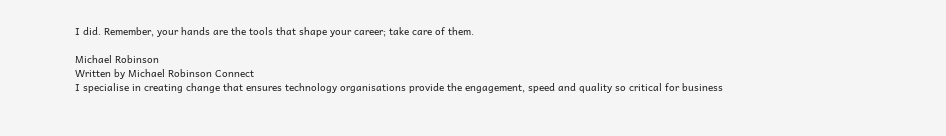I did. Remember, your hands are the tools that shape your career; take care of them.

Michael Robinson
Written by Michael Robinson Connect
I specialise in creating change that ensures technology organisations provide the engagement, speed and quality so critical for business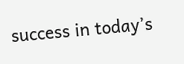success in today’s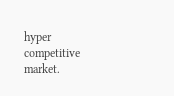hyper competitive market.